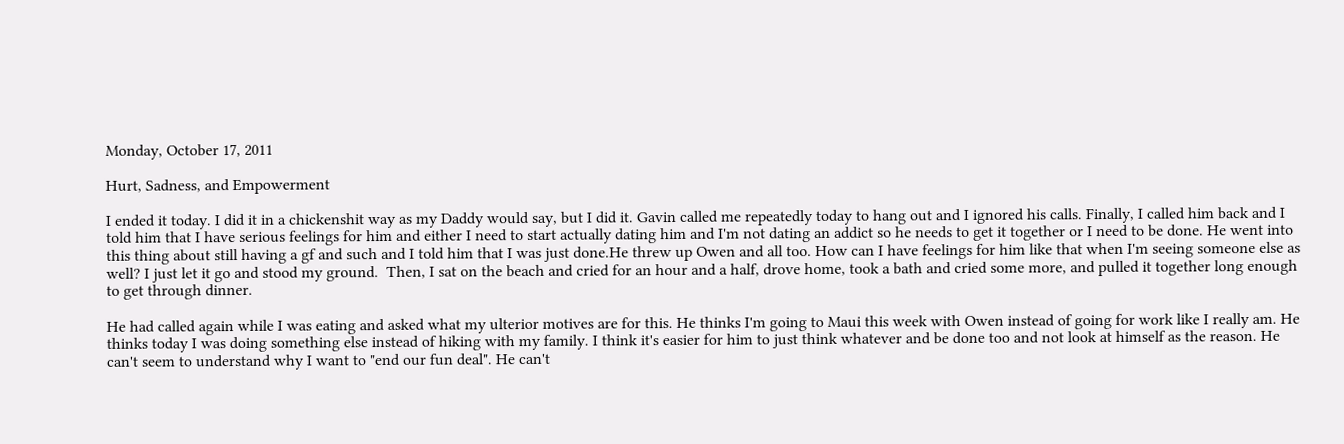Monday, October 17, 2011

Hurt, Sadness, and Empowerment

I ended it today. I did it in a chickenshit way as my Daddy would say, but I did it. Gavin called me repeatedly today to hang out and I ignored his calls. Finally, I called him back and I told him that I have serious feelings for him and either I need to start actually dating him and I'm not dating an addict so he needs to get it together or I need to be done. He went into this thing about still having a gf and such and I told him that I was just done.He threw up Owen and all too. How can I have feelings for him like that when I'm seeing someone else as well? I just let it go and stood my ground.  Then, I sat on the beach and cried for an hour and a half, drove home, took a bath and cried some more, and pulled it together long enough to get through dinner.

He had called again while I was eating and asked what my ulterior motives are for this. He thinks I'm going to Maui this week with Owen instead of going for work like I really am. He thinks today I was doing something else instead of hiking with my family. I think it's easier for him to just think whatever and be done too and not look at himself as the reason. He can't seem to understand why I want to "end our fun deal". He can't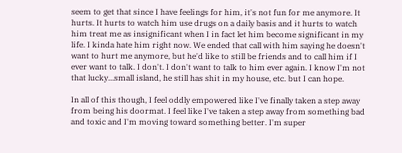seem to get that since I have feelings for him, it's not fun for me anymore. It hurts. It hurts to watch him use drugs on a daily basis and it hurts to watch him treat me as insignificant when I in fact let him become significant in my life. I kinda hate him right now. We ended that call with him saying he doesn't want to hurt me anymore, but he'd like to still be friends and to call him if I ever want to talk. I don't. I don't want to talk to him ever again. I know I'm not that lucky...small island, he still has shit in my house, etc. but I can hope.

In all of this though, I feel oddly empowered like I've finally taken a step away from being his doormat. I feel like I've taken a step away from something bad and toxic and I'm moving toward something better. I'm super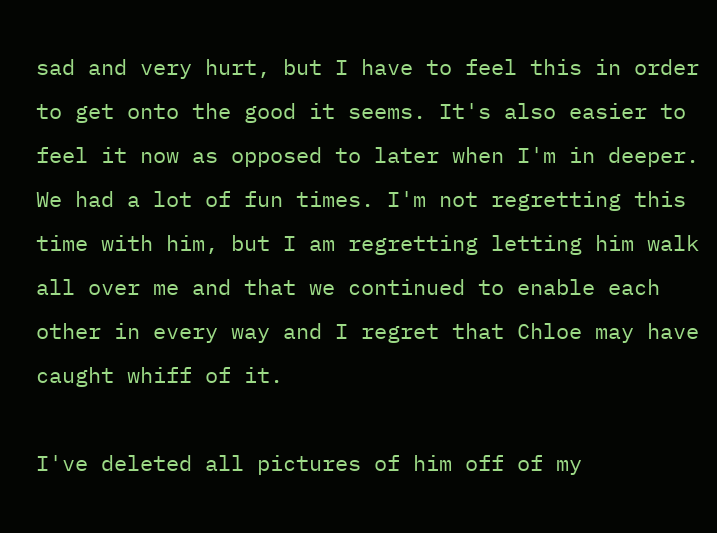sad and very hurt, but I have to feel this in order to get onto the good it seems. It's also easier to feel it now as opposed to later when I'm in deeper. We had a lot of fun times. I'm not regretting this time with him, but I am regretting letting him walk all over me and that we continued to enable each other in every way and I regret that Chloe may have caught whiff of it.

I've deleted all pictures of him off of my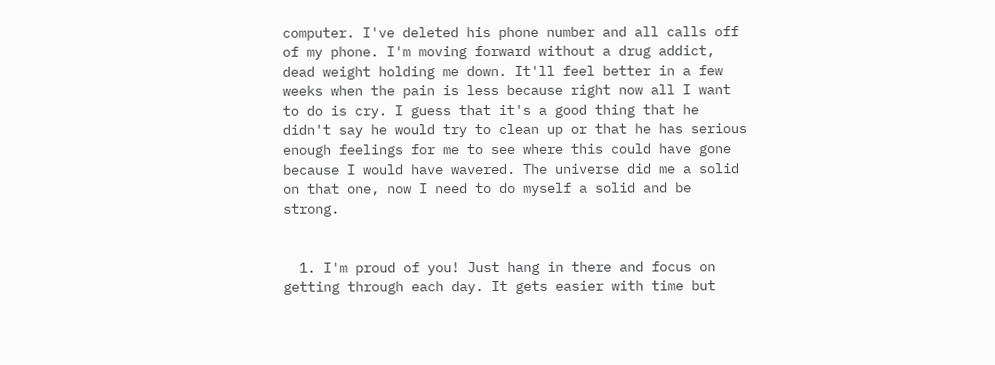computer. I've deleted his phone number and all calls off of my phone. I'm moving forward without a drug addict, dead weight holding me down. It'll feel better in a few weeks when the pain is less because right now all I want to do is cry. I guess that it's a good thing that he didn't say he would try to clean up or that he has serious enough feelings for me to see where this could have gone because I would have wavered. The universe did me a solid on that one, now I need to do myself a solid and be strong.


  1. I'm proud of you! Just hang in there and focus on getting through each day. It gets easier with time but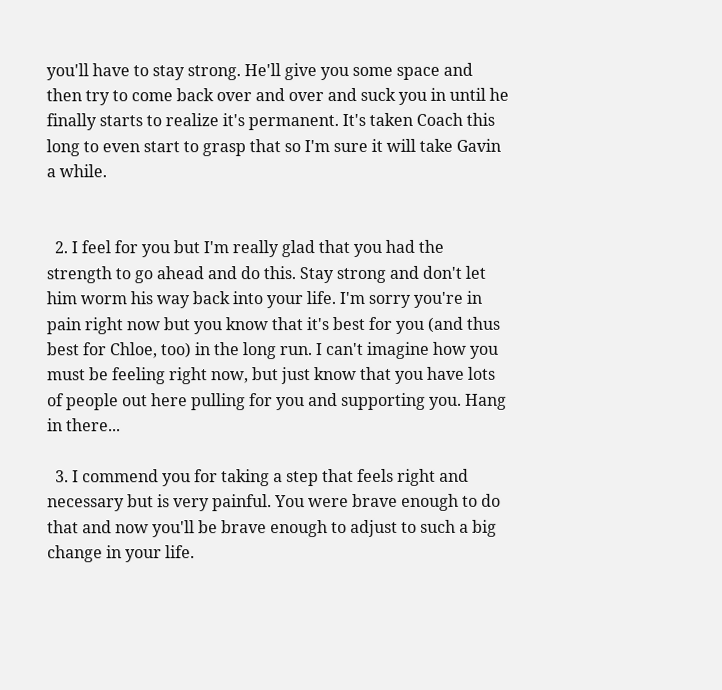you'll have to stay strong. He'll give you some space and then try to come back over and over and suck you in until he finally starts to realize it's permanent. It's taken Coach this long to even start to grasp that so I'm sure it will take Gavin a while.


  2. I feel for you but I'm really glad that you had the strength to go ahead and do this. Stay strong and don't let him worm his way back into your life. I'm sorry you're in pain right now but you know that it's best for you (and thus best for Chloe, too) in the long run. I can't imagine how you must be feeling right now, but just know that you have lots of people out here pulling for you and supporting you. Hang in there...

  3. I commend you for taking a step that feels right and necessary but is very painful. You were brave enough to do that and now you'll be brave enough to adjust to such a big change in your life.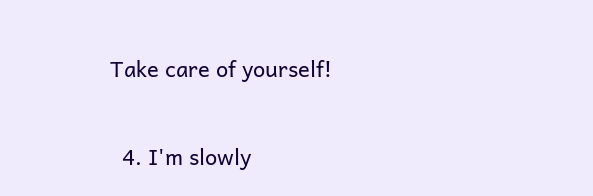Take care of yourself!

  4. I'm slowly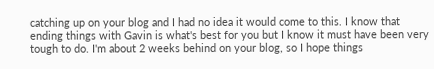catching up on your blog and I had no idea it would come to this. I know that ending things with Gavin is what's best for you but I know it must have been very tough to do. I'm about 2 weeks behind on your blog, so I hope things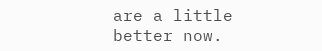are a little better now.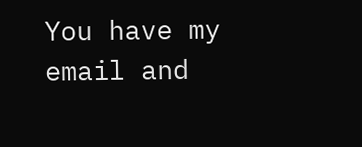You have my email and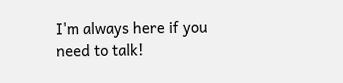I'm always here if you need to talk!